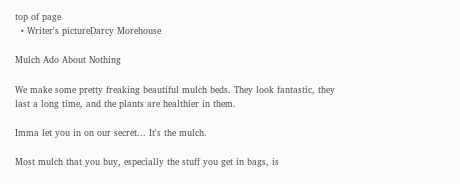top of page
  • Writer's pictureDarcy Morehouse

Mulch Ado About Nothing

We make some pretty freaking beautiful mulch beds. They look fantastic, they last a long time, and the plants are healthier in them.

Imma let you in on our secret... It's the mulch.

Most mulch that you buy, especially the stuff you get in bags, is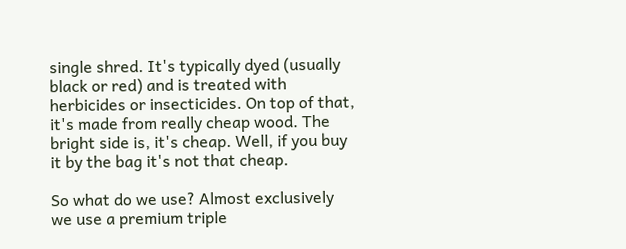single shred. It's typically dyed (usually black or red) and is treated with herbicides or insecticides. On top of that, it's made from really cheap wood. The bright side is, it's cheap. Well, if you buy it by the bag it's not that cheap.

So what do we use? Almost exclusively we use a premium triple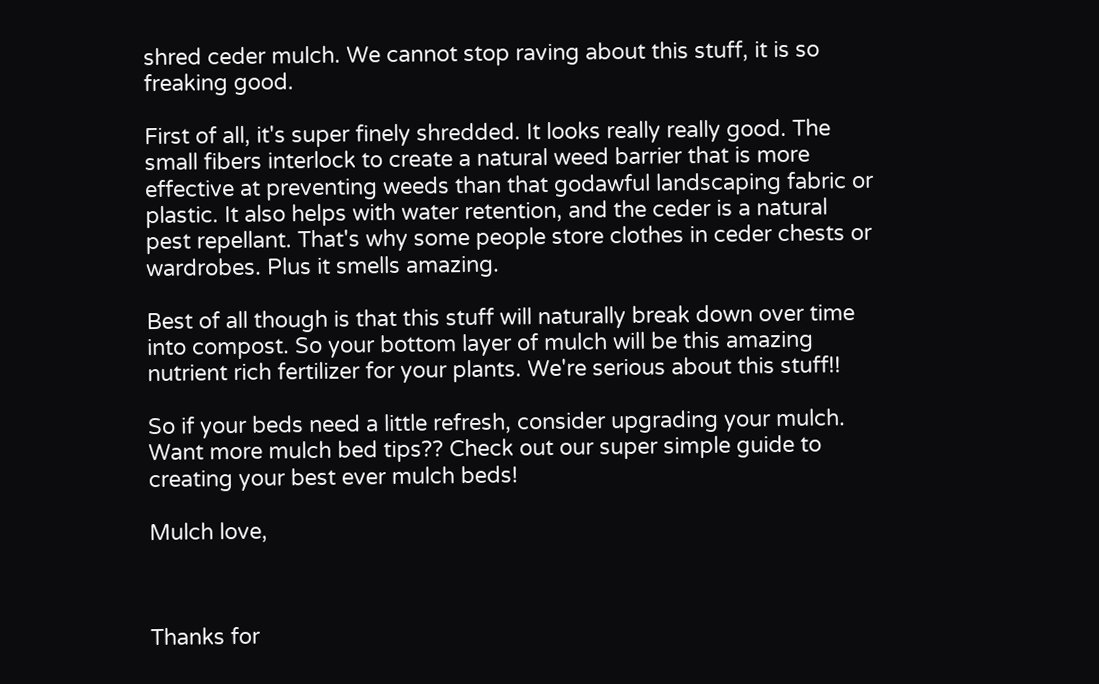shred ceder mulch. We cannot stop raving about this stuff, it is so freaking good.

First of all, it's super finely shredded. It looks really really good. The small fibers interlock to create a natural weed barrier that is more effective at preventing weeds than that godawful landscaping fabric or plastic. It also helps with water retention, and the ceder is a natural pest repellant. That's why some people store clothes in ceder chests or wardrobes. Plus it smells amazing.

Best of all though is that this stuff will naturally break down over time into compost. So your bottom layer of mulch will be this amazing nutrient rich fertilizer for your plants. We're serious about this stuff!!

So if your beds need a little refresh, consider upgrading your mulch. Want more mulch bed tips?? Check out our super simple guide to creating your best ever mulch beds!

Mulch love,



Thanks for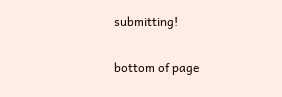submitting!

bottom of page